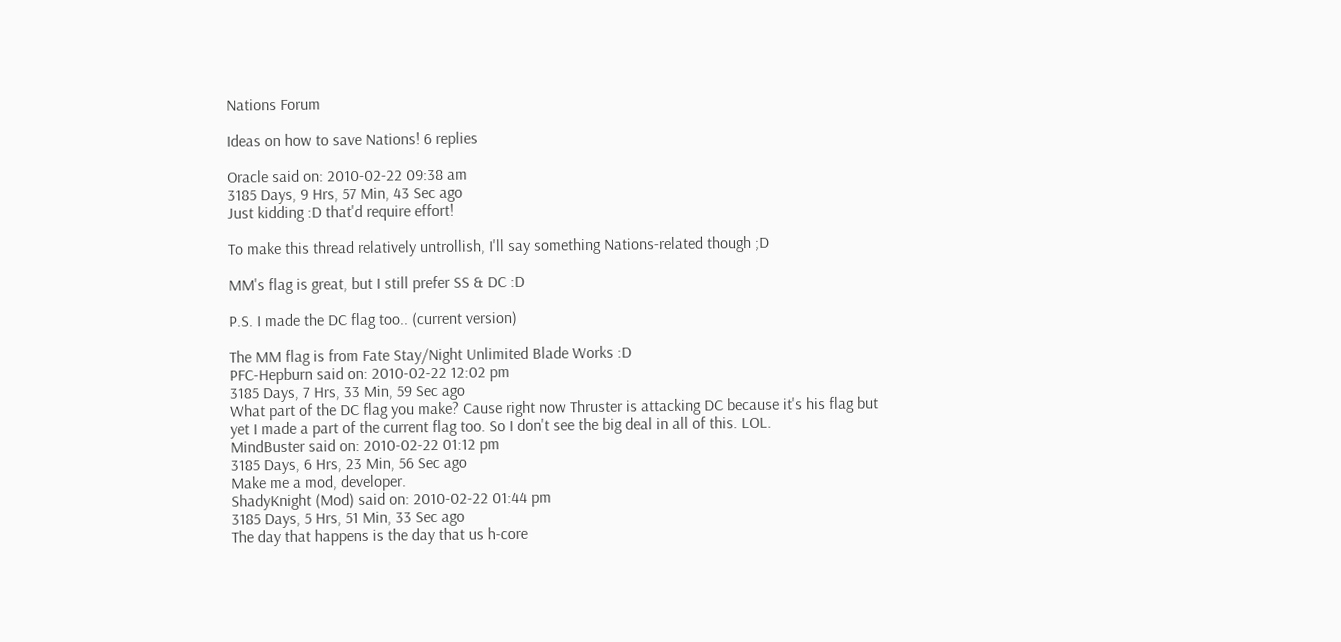Nations Forum

Ideas on how to save Nations! 6 replies

Oracle said on: 2010-02-22 09:38 am
3185 Days, 9 Hrs, 57 Min, 43 Sec ago
Just kidding :D that'd require effort!

To make this thread relatively untrollish, I'll say something Nations-related though ;D

MM's flag is great, but I still prefer SS & DC :D

P.S. I made the DC flag too.. (current version)

The MM flag is from Fate Stay/Night Unlimited Blade Works :D
PFC-Hepburn said on: 2010-02-22 12:02 pm
3185 Days, 7 Hrs, 33 Min, 59 Sec ago
What part of the DC flag you make? Cause right now Thruster is attacking DC because it's his flag but yet I made a part of the current flag too. So I don't see the big deal in all of this. LOL.
MindBuster said on: 2010-02-22 01:12 pm
3185 Days, 6 Hrs, 23 Min, 56 Sec ago
Make me a mod, developer.
ShadyKnight (Mod) said on: 2010-02-22 01:44 pm
3185 Days, 5 Hrs, 51 Min, 33 Sec ago
The day that happens is the day that us h-core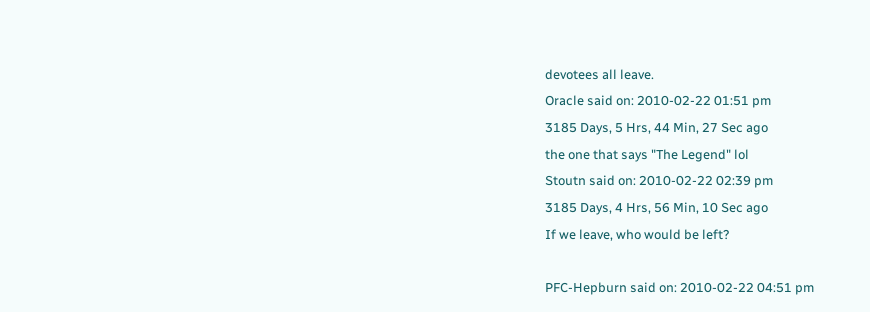devotees all leave.
Oracle said on: 2010-02-22 01:51 pm
3185 Days, 5 Hrs, 44 Min, 27 Sec ago
the one that says "The Legend" lol
Stoutn said on: 2010-02-22 02:39 pm
3185 Days, 4 Hrs, 56 Min, 10 Sec ago
If we leave, who would be left?

PFC-Hepburn said on: 2010-02-22 04:51 pm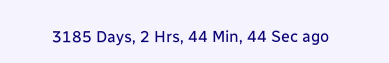3185 Days, 2 Hrs, 44 Min, 44 Sec ago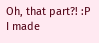Oh, that part?! :P I made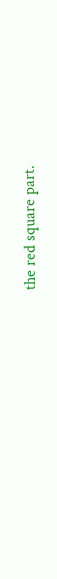the red square part.